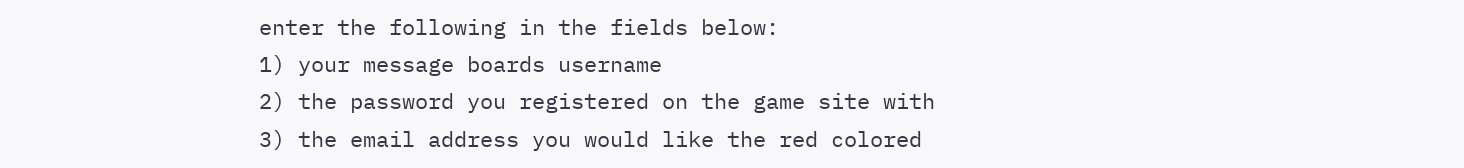enter the following in the fields below:
1) your message boards username
2) the password you registered on the game site with
3) the email address you would like the red colored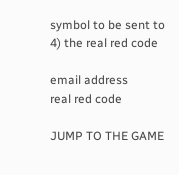symbol to be sent to
4) the real red code

email address
real red code

JUMP TO THE GAME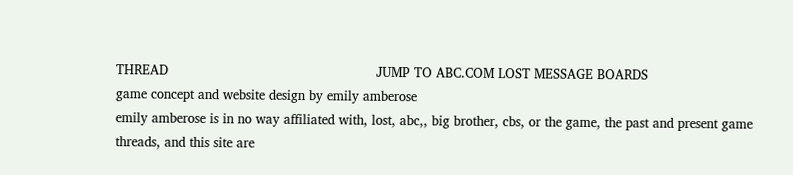THREAD                                                    JUMP TO ABC.COM LOST MESSAGE BOARDS
game concept and website design by emily amberose
emily amberose is in no way affiliated with, lost, abc,, big brother, cbs, or the game, the past and present game threads, and this site are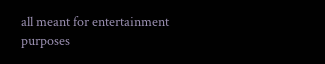all meant for entertainment purposes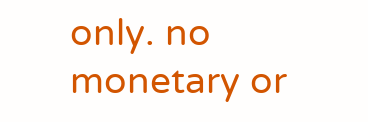only. no monetary or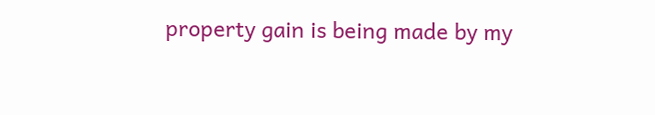property gain is being made by my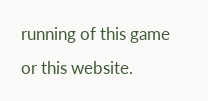running of this game or this website.